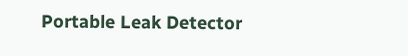Portable Leak Detector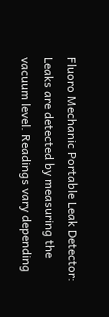Fluoro Mechanic Portable Leak Detector: Leaks are detected by measuring the vacuum level. Readings vary depending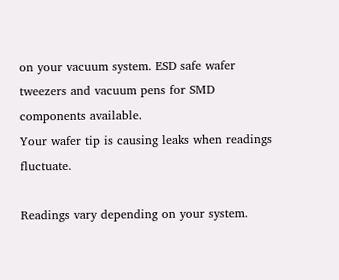on your vacuum system. ESD safe wafer tweezers and vacuum pens for SMD components available.
Your wafer tip is causing leaks when readings fluctuate.

Readings vary depending on your system.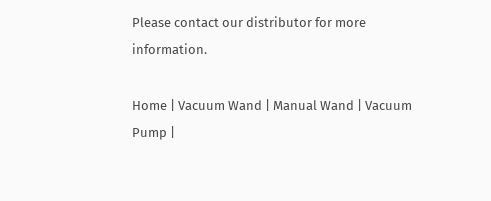Please contact our distributor for more information.

Home | Vacuum Wand | Manual Wand | Vacuum Pump |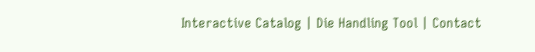Interactive Catalog | Die Handling Tool | Contact